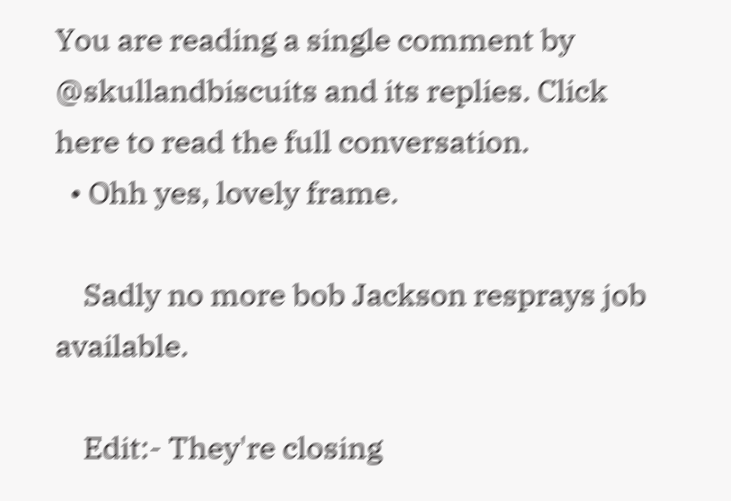You are reading a single comment by @skullandbiscuits and its replies. Click here to read the full conversation.
  • Ohh yes, lovely frame.

    Sadly no more bob Jackson resprays job available.

    Edit:- They're closing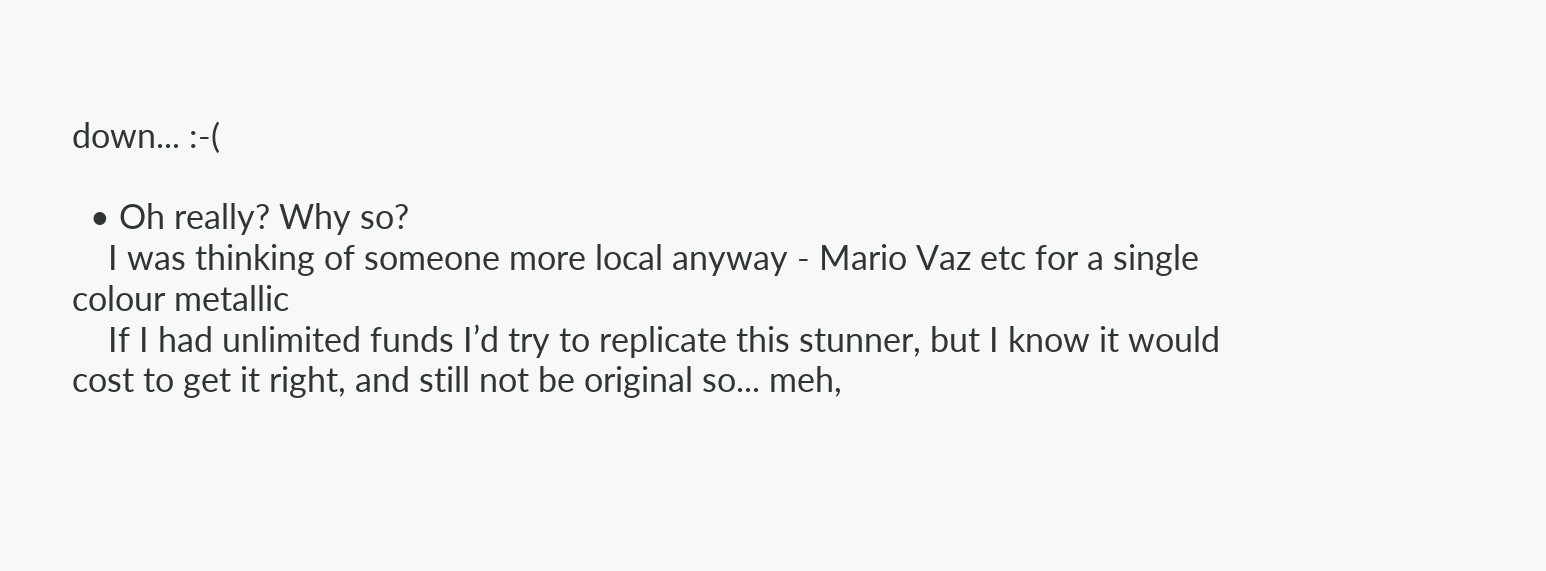down... :-(

  • Oh really? Why so?
    I was thinking of someone more local anyway - Mario Vaz etc for a single colour metallic
    If I had unlimited funds I’d try to replicate this stunner, but I know it would cost to get it right, and still not be original so... meh,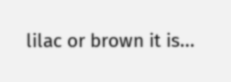lilac or brown it is...